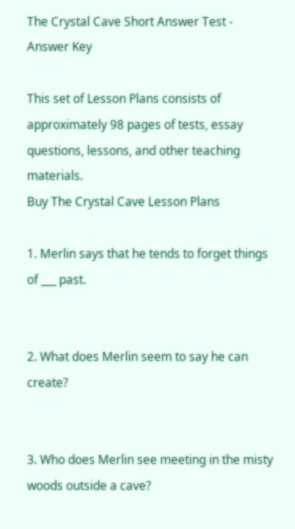The Crystal Cave Short Answer Test - Answer Key

This set of Lesson Plans consists of approximately 98 pages of tests, essay questions, lessons, and other teaching materials.
Buy The Crystal Cave Lesson Plans

1. Merlin says that he tends to forget things of ___ past.


2. What does Merlin seem to say he can create?


3. Who does Merlin see meeting in the misty woods outside a cave?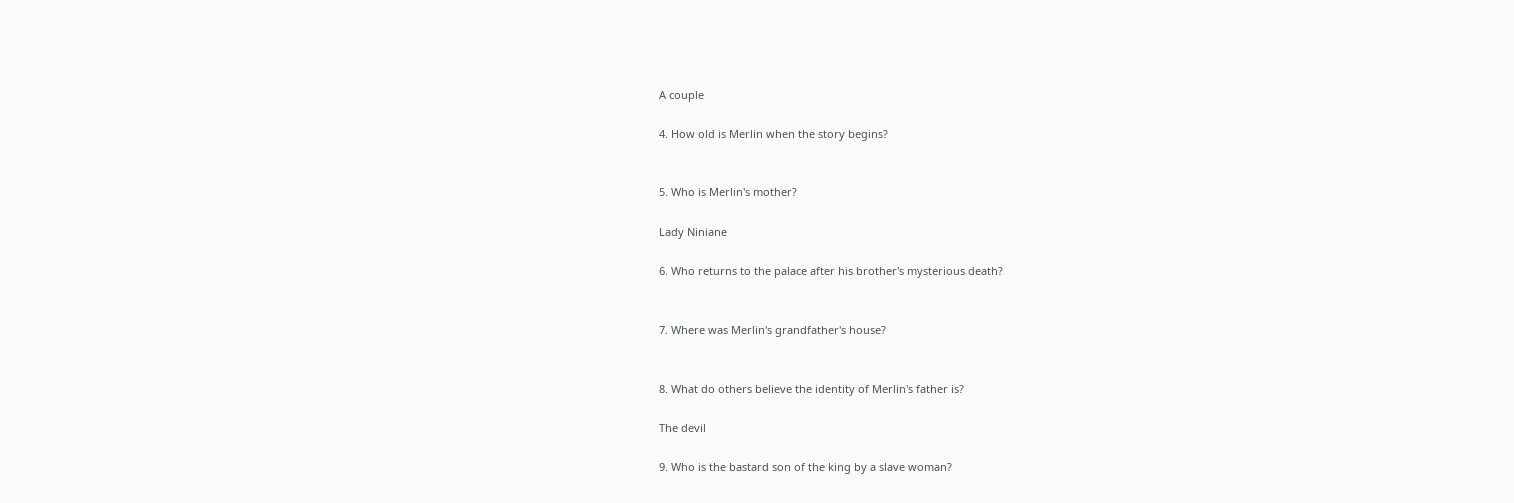A couple

4. How old is Merlin when the story begins?


5. Who is Merlin's mother?

Lady Niniane

6. Who returns to the palace after his brother's mysterious death?


7. Where was Merlin's grandfather's house?


8. What do others believe the identity of Merlin's father is?

The devil

9. Who is the bastard son of the king by a slave woman?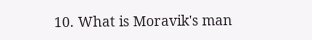10. What is Moravik's man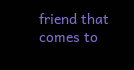friend that comes to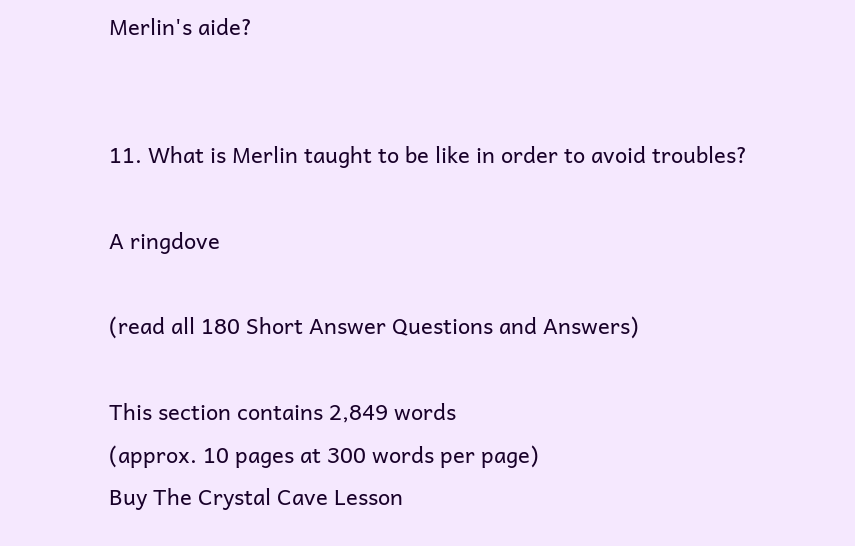Merlin's aide?


11. What is Merlin taught to be like in order to avoid troubles?

A ringdove

(read all 180 Short Answer Questions and Answers)

This section contains 2,849 words
(approx. 10 pages at 300 words per page)
Buy The Crystal Cave Lesson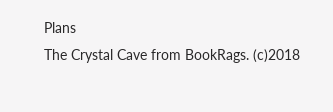Plans
The Crystal Cave from BookRags. (c)2018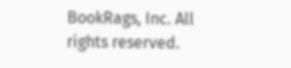BookRags, Inc. All rights reserved.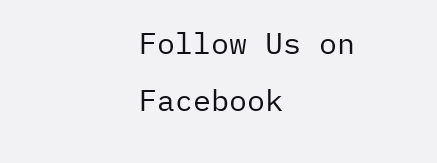Follow Us on Facebook